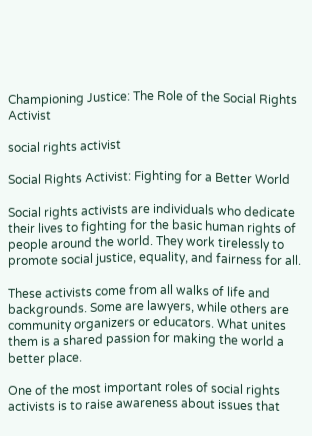Championing Justice: The Role of the Social Rights Activist

social rights activist

Social Rights Activist: Fighting for a Better World

Social rights activists are individuals who dedicate their lives to fighting for the basic human rights of people around the world. They work tirelessly to promote social justice, equality, and fairness for all.

These activists come from all walks of life and backgrounds. Some are lawyers, while others are community organizers or educators. What unites them is a shared passion for making the world a better place.

One of the most important roles of social rights activists is to raise awareness about issues that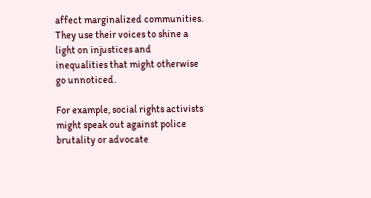affect marginalized communities. They use their voices to shine a light on injustices and inequalities that might otherwise go unnoticed.

For example, social rights activists might speak out against police brutality or advocate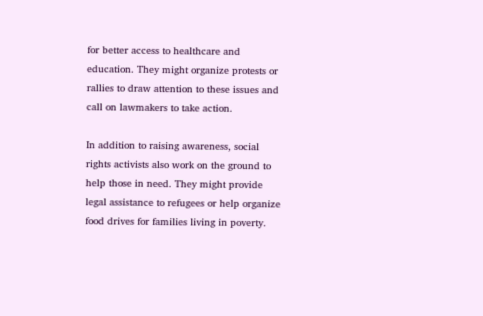for better access to healthcare and education. They might organize protests or rallies to draw attention to these issues and call on lawmakers to take action.

In addition to raising awareness, social rights activists also work on the ground to help those in need. They might provide legal assistance to refugees or help organize food drives for families living in poverty.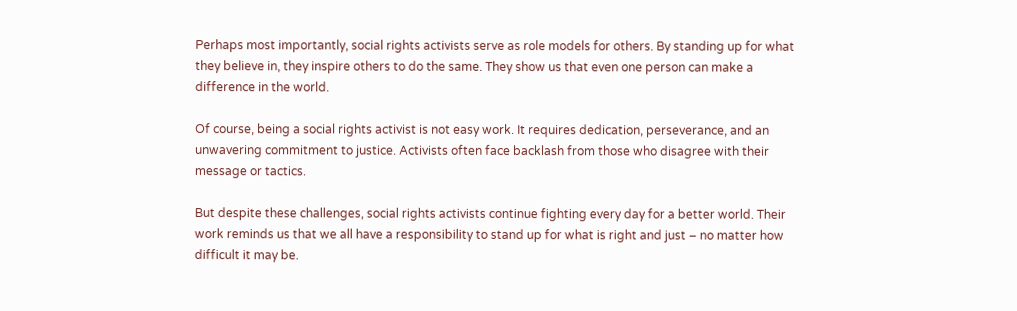Perhaps most importantly, social rights activists serve as role models for others. By standing up for what they believe in, they inspire others to do the same. They show us that even one person can make a difference in the world.

Of course, being a social rights activist is not easy work. It requires dedication, perseverance, and an unwavering commitment to justice. Activists often face backlash from those who disagree with their message or tactics.

But despite these challenges, social rights activists continue fighting every day for a better world. Their work reminds us that we all have a responsibility to stand up for what is right and just – no matter how difficult it may be.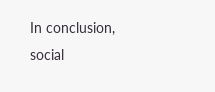In conclusion, social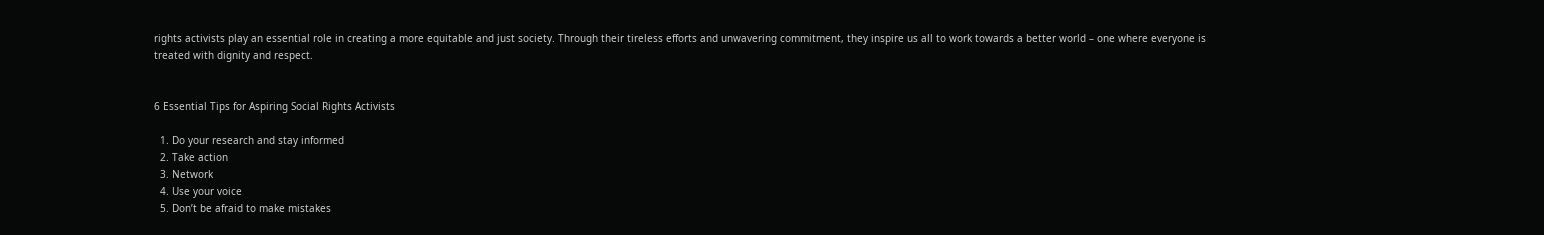rights activists play an essential role in creating a more equitable and just society. Through their tireless efforts and unwavering commitment, they inspire us all to work towards a better world – one where everyone is treated with dignity and respect.


6 Essential Tips for Aspiring Social Rights Activists

  1. Do your research and stay informed
  2. Take action
  3. Network
  4. Use your voice
  5. Don’t be afraid to make mistakes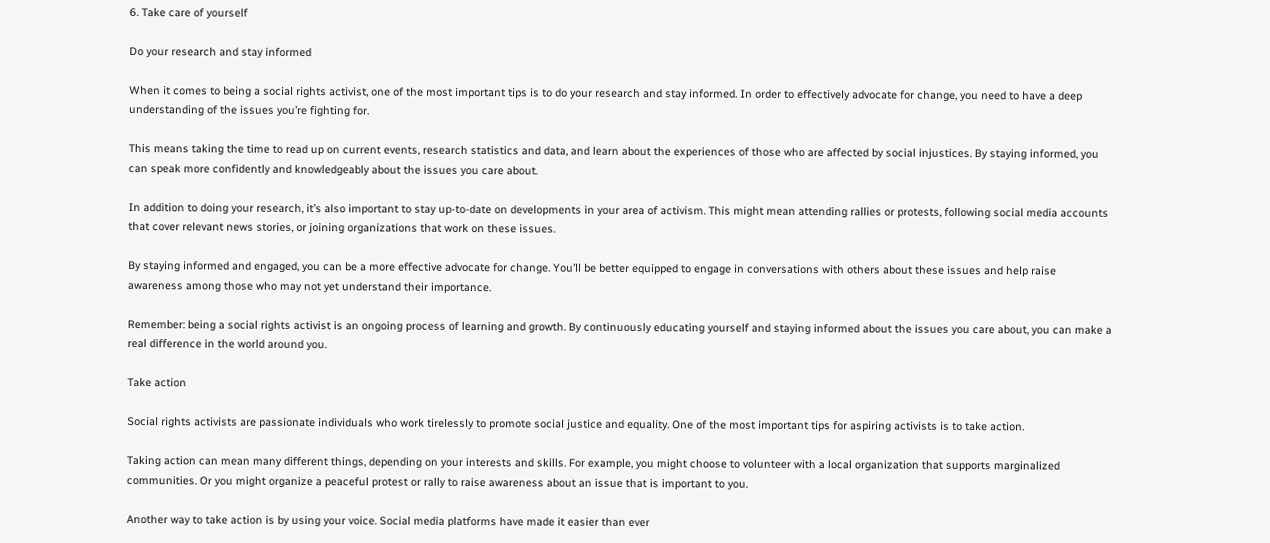6. Take care of yourself

Do your research and stay informed

When it comes to being a social rights activist, one of the most important tips is to do your research and stay informed. In order to effectively advocate for change, you need to have a deep understanding of the issues you’re fighting for.

This means taking the time to read up on current events, research statistics and data, and learn about the experiences of those who are affected by social injustices. By staying informed, you can speak more confidently and knowledgeably about the issues you care about.

In addition to doing your research, it’s also important to stay up-to-date on developments in your area of activism. This might mean attending rallies or protests, following social media accounts that cover relevant news stories, or joining organizations that work on these issues.

By staying informed and engaged, you can be a more effective advocate for change. You’ll be better equipped to engage in conversations with others about these issues and help raise awareness among those who may not yet understand their importance.

Remember: being a social rights activist is an ongoing process of learning and growth. By continuously educating yourself and staying informed about the issues you care about, you can make a real difference in the world around you.

Take action

Social rights activists are passionate individuals who work tirelessly to promote social justice and equality. One of the most important tips for aspiring activists is to take action.

Taking action can mean many different things, depending on your interests and skills. For example, you might choose to volunteer with a local organization that supports marginalized communities. Or you might organize a peaceful protest or rally to raise awareness about an issue that is important to you.

Another way to take action is by using your voice. Social media platforms have made it easier than ever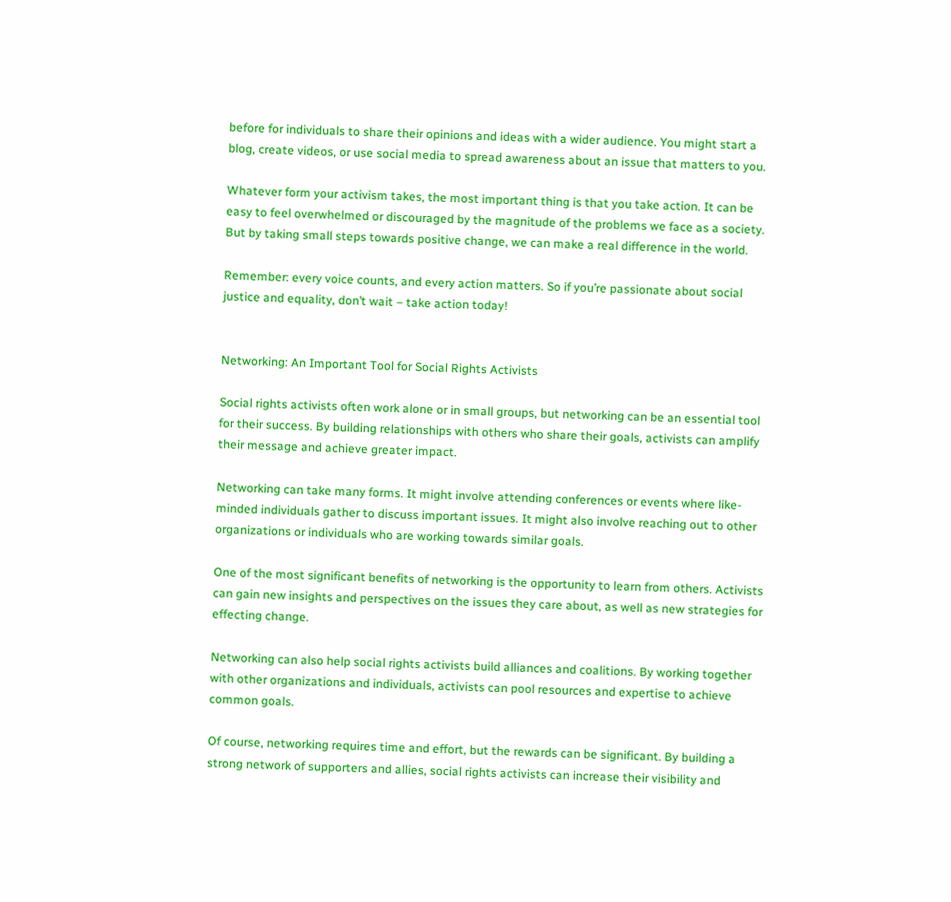before for individuals to share their opinions and ideas with a wider audience. You might start a blog, create videos, or use social media to spread awareness about an issue that matters to you.

Whatever form your activism takes, the most important thing is that you take action. It can be easy to feel overwhelmed or discouraged by the magnitude of the problems we face as a society. But by taking small steps towards positive change, we can make a real difference in the world.

Remember: every voice counts, and every action matters. So if you’re passionate about social justice and equality, don’t wait – take action today!


Networking: An Important Tool for Social Rights Activists

Social rights activists often work alone or in small groups, but networking can be an essential tool for their success. By building relationships with others who share their goals, activists can amplify their message and achieve greater impact.

Networking can take many forms. It might involve attending conferences or events where like-minded individuals gather to discuss important issues. It might also involve reaching out to other organizations or individuals who are working towards similar goals.

One of the most significant benefits of networking is the opportunity to learn from others. Activists can gain new insights and perspectives on the issues they care about, as well as new strategies for effecting change.

Networking can also help social rights activists build alliances and coalitions. By working together with other organizations and individuals, activists can pool resources and expertise to achieve common goals.

Of course, networking requires time and effort, but the rewards can be significant. By building a strong network of supporters and allies, social rights activists can increase their visibility and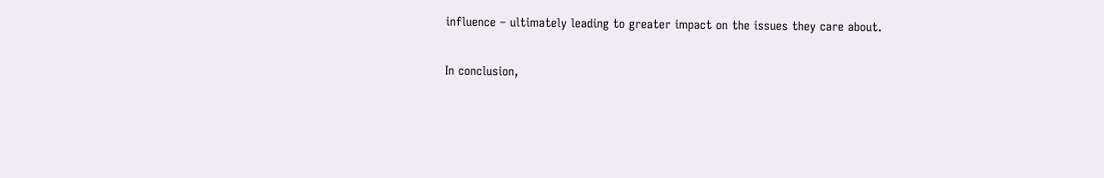influence – ultimately leading to greater impact on the issues they care about.

In conclusion,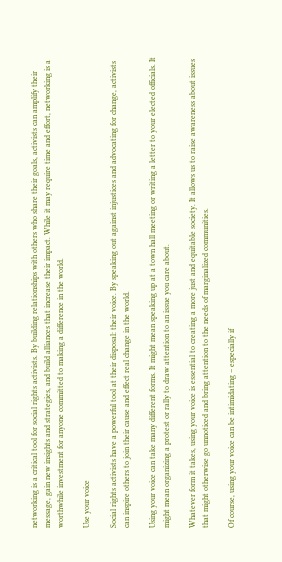networking is a critical tool for social rights activists. By building relationships with others who share their goals, activists can amplify their message, gain new insights and strategies, and build alliances that increase their impact. While it may require time and effort, networking is a worthwhile investment for anyone committed to making a difference in the world.

Use your voice

Social rights activists have a powerful tool at their disposal: their voice. By speaking out against injustices and advocating for change, activists can inspire others to join their cause and effect real change in the world.

Using your voice can take many different forms. It might mean speaking up at a town hall meeting or writing a letter to your elected officials. It might mean organizing a protest or rally to draw attention to an issue you care about.

Whatever form it takes, using your voice is essential to creating a more just and equitable society. It allows us to raise awareness about issues that might otherwise go unnoticed and bring attention to the needs of marginalized communities.

Of course, using your voice can be intimidating – especially if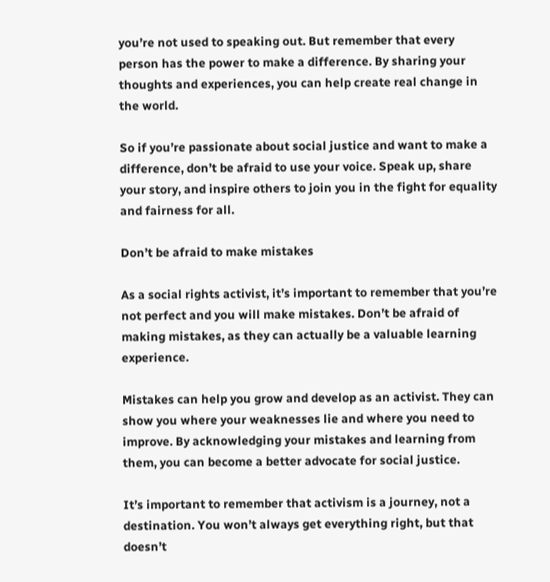you’re not used to speaking out. But remember that every person has the power to make a difference. By sharing your thoughts and experiences, you can help create real change in the world.

So if you’re passionate about social justice and want to make a difference, don’t be afraid to use your voice. Speak up, share your story, and inspire others to join you in the fight for equality and fairness for all.

Don’t be afraid to make mistakes

As a social rights activist, it’s important to remember that you’re not perfect and you will make mistakes. Don’t be afraid of making mistakes, as they can actually be a valuable learning experience.

Mistakes can help you grow and develop as an activist. They can show you where your weaknesses lie and where you need to improve. By acknowledging your mistakes and learning from them, you can become a better advocate for social justice.

It’s important to remember that activism is a journey, not a destination. You won’t always get everything right, but that doesn’t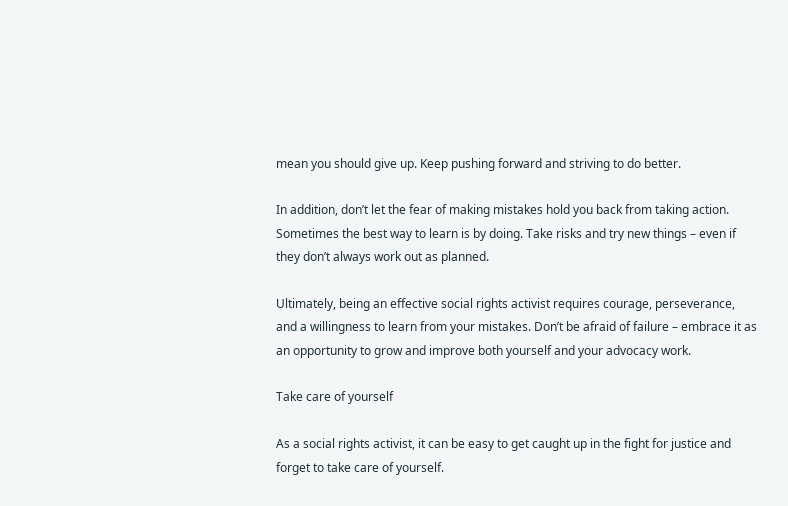mean you should give up. Keep pushing forward and striving to do better.

In addition, don’t let the fear of making mistakes hold you back from taking action. Sometimes the best way to learn is by doing. Take risks and try new things – even if they don’t always work out as planned.

Ultimately, being an effective social rights activist requires courage, perseverance, and a willingness to learn from your mistakes. Don’t be afraid of failure – embrace it as an opportunity to grow and improve both yourself and your advocacy work.

Take care of yourself

As a social rights activist, it can be easy to get caught up in the fight for justice and forget to take care of yourself.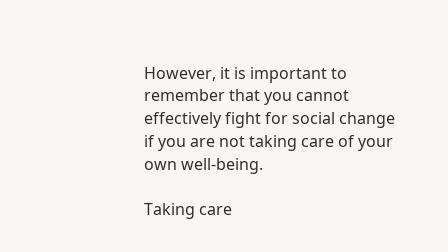However, it is important to remember that you cannot effectively fight for social change if you are not taking care of your own well-being.

Taking care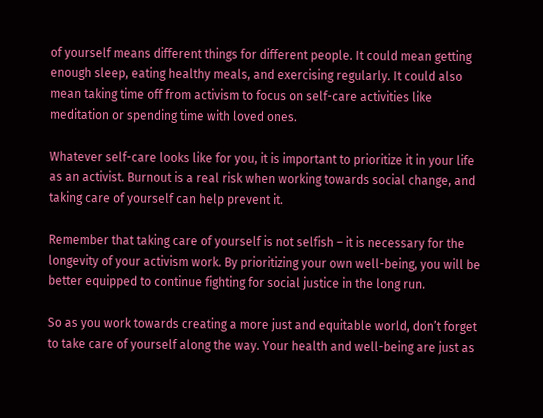of yourself means different things for different people. It could mean getting enough sleep, eating healthy meals, and exercising regularly. It could also mean taking time off from activism to focus on self-care activities like meditation or spending time with loved ones.

Whatever self-care looks like for you, it is important to prioritize it in your life as an activist. Burnout is a real risk when working towards social change, and taking care of yourself can help prevent it.

Remember that taking care of yourself is not selfish – it is necessary for the longevity of your activism work. By prioritizing your own well-being, you will be better equipped to continue fighting for social justice in the long run.

So as you work towards creating a more just and equitable world, don’t forget to take care of yourself along the way. Your health and well-being are just as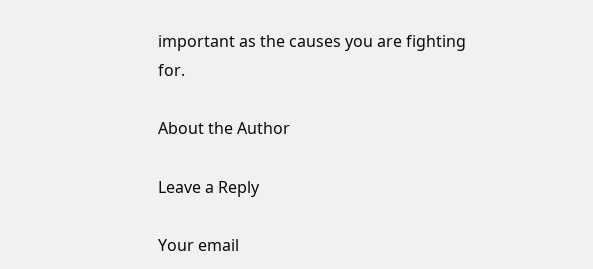important as the causes you are fighting for.

About the Author

Leave a Reply

Your email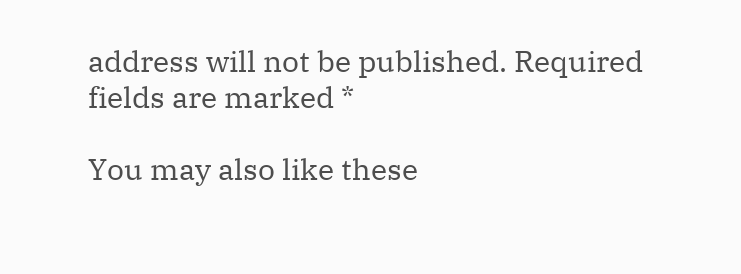address will not be published. Required fields are marked *

You may also like these